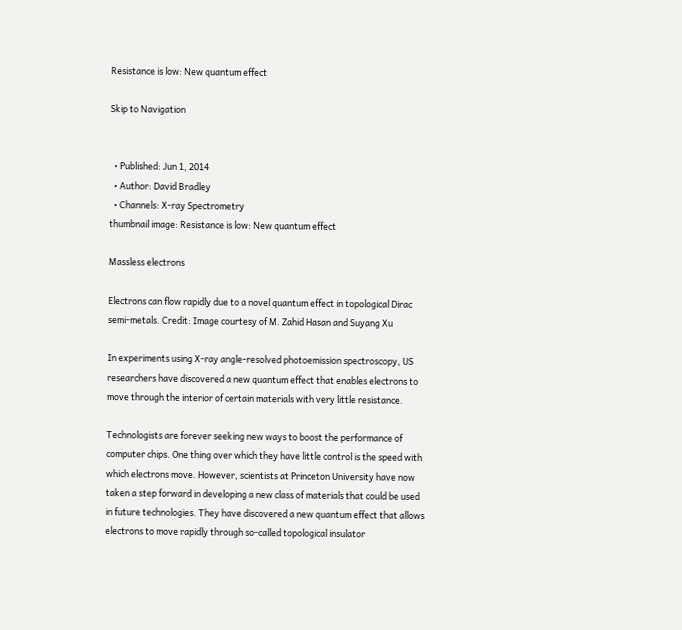Resistance is low: New quantum effect

Skip to Navigation


  • Published: Jun 1, 2014
  • Author: David Bradley
  • Channels: X-ray Spectrometry
thumbnail image: Resistance is low: New quantum effect

Massless electrons

Electrons can flow rapidly due to a novel quantum effect in topological Dirac semi-metals. Credit: Image courtesy of M. Zahid Hasan and Suyang Xu

In experiments using X-ray angle-resolved photoemission spectroscopy, US researchers have discovered a new quantum effect that enables electrons to move through the interior of certain materials with very little resistance.

Technologists are forever seeking new ways to boost the performance of computer chips. One thing over which they have little control is the speed with which electrons move. However, scientists at Princeton University have now taken a step forward in developing a new class of materials that could be used in future technologies. They have discovered a new quantum effect that allows electrons to move rapidly through so-called topological insulator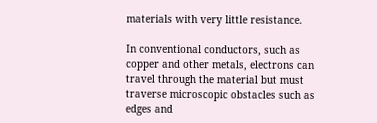materials with very little resistance.

In conventional conductors, such as copper and other metals, electrons can travel through the material but must traverse microscopic obstacles such as edges and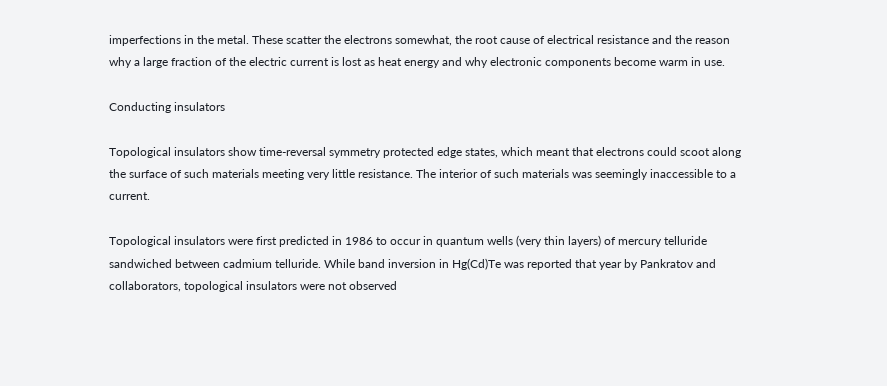imperfections in the metal. These scatter the electrons somewhat, the root cause of electrical resistance and the reason why a large fraction of the electric current is lost as heat energy and why electronic components become warm in use.

Conducting insulators

Topological insulators show time-reversal symmetry protected edge states, which meant that electrons could scoot along the surface of such materials meeting very little resistance. The interior of such materials was seemingly inaccessible to a current.

Topological insulators were first predicted in 1986 to occur in quantum wells (very thin layers) of mercury telluride sandwiched between cadmium telluride. While band inversion in Hg(Cd)Te was reported that year by Pankratov and collaborators, topological insulators were not observed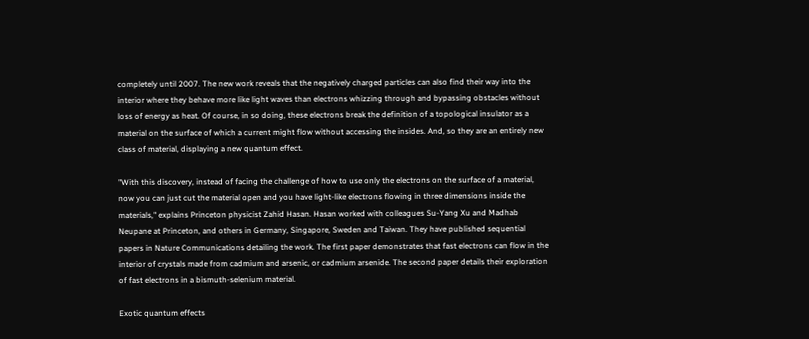completely until 2007. The new work reveals that the negatively charged particles can also find their way into the interior where they behave more like light waves than electrons whizzing through and bypassing obstacles without loss of energy as heat. Of course, in so doing, these electrons break the definition of a topological insulator as a material on the surface of which a current might flow without accessing the insides. And, so they are an entirely new class of material, displaying a new quantum effect.

"With this discovery, instead of facing the challenge of how to use only the electrons on the surface of a material, now you can just cut the material open and you have light-like electrons flowing in three dimensions inside the materials," explains Princeton physicist Zahid Hasan. Hasan worked with colleagues Su-Yang Xu and Madhab Neupane at Princeton, and others in Germany, Singapore, Sweden and Taiwan. They have published sequential papers in Nature Communications detailing the work. The first paper demonstrates that fast electrons can flow in the interior of crystals made from cadmium and arsenic, or cadmium arsenide. The second paper details their exploration of fast electrons in a bismuth-selenium material.

Exotic quantum effects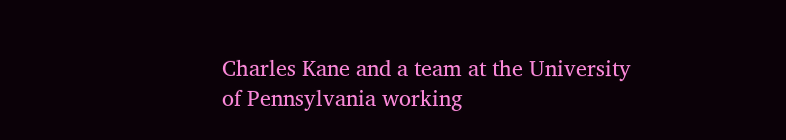Charles Kane and a team at the University of Pennsylvania working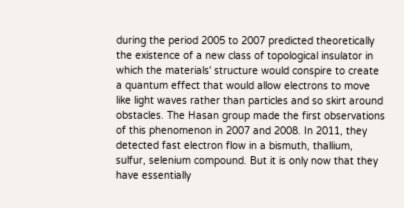during the period 2005 to 2007 predicted theoretically the existence of a new class of topological insulator in which the materials' structure would conspire to create a quantum effect that would allow electrons to move like light waves rather than particles and so skirt around obstacles. The Hasan group made the first observations of this phenomenon in 2007 and 2008. In 2011, they detected fast electron flow in a bismuth, thallium, sulfur, selenium compound. But it is only now that they have essentially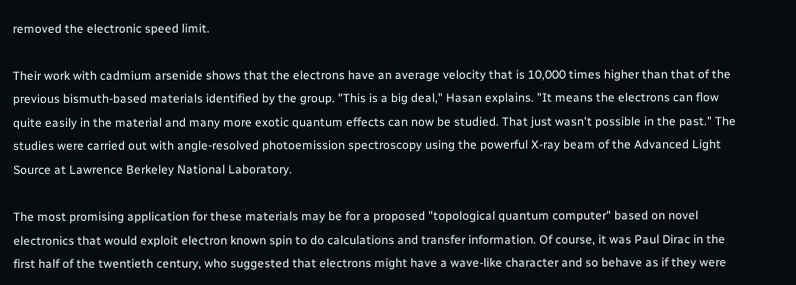removed the electronic speed limit.

Their work with cadmium arsenide shows that the electrons have an average velocity that is 10,000 times higher than that of the previous bismuth-based materials identified by the group. "This is a big deal," Hasan explains. "It means the electrons can flow quite easily in the material and many more exotic quantum effects can now be studied. That just wasn't possible in the past." The studies were carried out with angle-resolved photoemission spectroscopy using the powerful X-ray beam of the Advanced Light Source at Lawrence Berkeley National Laboratory.

The most promising application for these materials may be for a proposed "topological quantum computer" based on novel electronics that would exploit electron known spin to do calculations and transfer information. Of course, it was Paul Dirac in the first half of the twentieth century, who suggested that electrons might have a wave-like character and so behave as if they were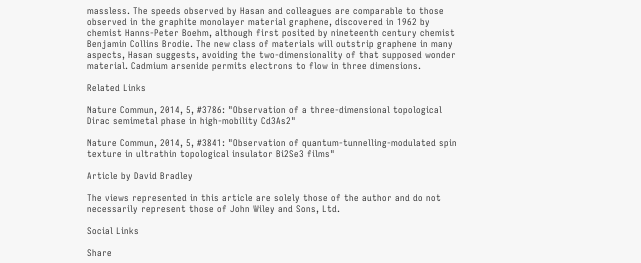massless. The speeds observed by Hasan and colleagues are comparable to those observed in the graphite monolayer material graphene, discovered in 1962 by chemist Hanns-Peter Boehm, although first posited by nineteenth century chemist Benjamin Collins Brodie. The new class of materials will outstrip graphene in many aspects, Hasan suggests, avoiding the two-dimensionality of that supposed wonder material. Cadmium arsenide permits electrons to flow in three dimensions.

Related Links

Nature Commun, 2014, 5, #3786: "Observation of a three-dimensional topological Dirac semimetal phase in high-mobility Cd3As2"

Nature Commun, 2014, 5, #3841: "Observation of quantum-tunnelling-modulated spin texture in ultrathin topological insulator Bi2Se3 films"

Article by David Bradley

The views represented in this article are solely those of the author and do not necessarily represent those of John Wiley and Sons, Ltd.

Social Links

Share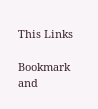This Links

Bookmark and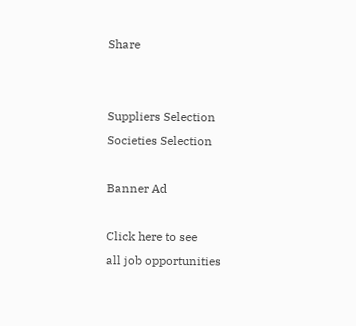Share


Suppliers Selection
Societies Selection

Banner Ad

Click here to see
all job opportunities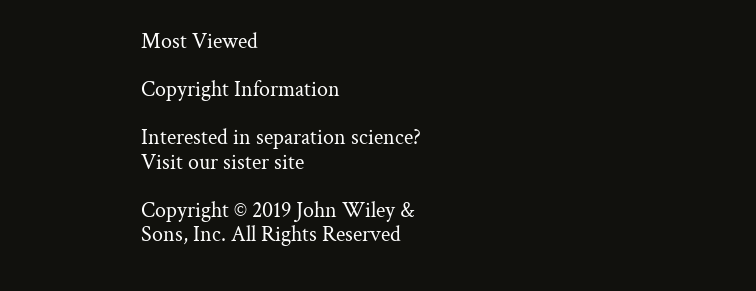Most Viewed

Copyright Information

Interested in separation science? Visit our sister site

Copyright © 2019 John Wiley & Sons, Inc. All Rights Reserved